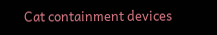Cat containment devices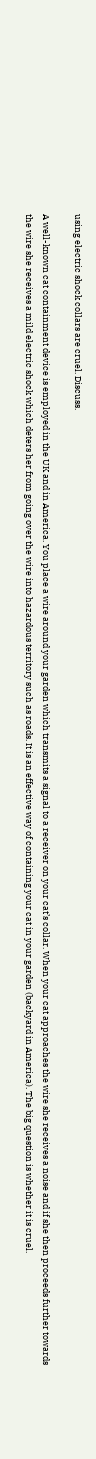using electric shock collars are cruel. Discuss.

A well-known cat containment device is employed in the UK and in America. You place a wire around your garden which transmits a signal to a receiver on your cat’s collar. When your cat approaches the wire she receives a noise and if she then proceeds further towards the wire she receives a mild electric shock which deters her from going over the wire into hazardous territory such as roads. It is an effective way of containing your cat in your garden (backyard in America). The big question is whether it is cruel.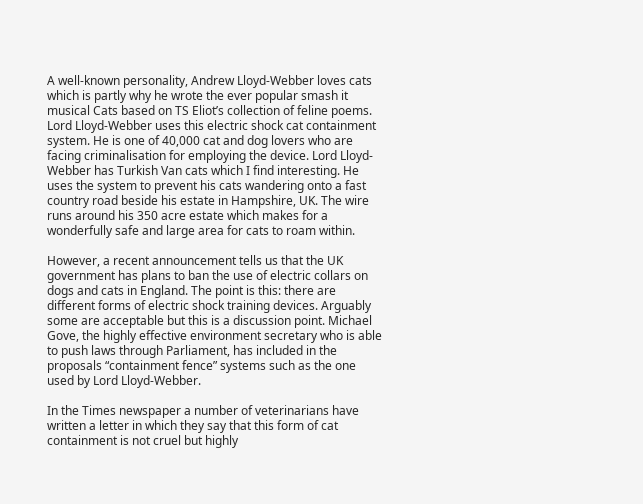A well-known personality, Andrew Lloyd-Webber loves cats which is partly why he wrote the ever popular smash it musical Cats based on TS Eliot’s collection of feline poems. Lord Lloyd-Webber uses this electric shock cat containment system. He is one of 40,000 cat and dog lovers who are facing criminalisation for employing the device. Lord Lloyd-Webber has Turkish Van cats which I find interesting. He uses the system to prevent his cats wandering onto a fast country road beside his estate in Hampshire, UK. The wire runs around his 350 acre estate which makes for a wonderfully safe and large area for cats to roam within.

However, a recent announcement tells us that the UK government has plans to ban the use of electric collars on dogs and cats in England. The point is this: there are different forms of electric shock training devices. Arguably some are acceptable but this is a discussion point. Michael Gove, the highly effective environment secretary who is able to push laws through Parliament, has included in the proposals “containment fence” systems such as the one used by Lord Lloyd-Webber.

In the Times newspaper a number of veterinarians have written a letter in which they say that this form of cat containment is not cruel but highly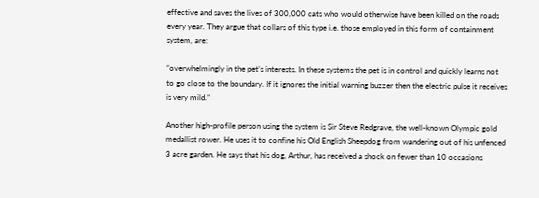effective and saves the lives of 300,000 cats who would otherwise have been killed on the roads every year. They argue that collars of this type i.e. those employed in this form of containment system, are:

“overwhelmingly in the pet’s interests. In these systems the pet is in control and quickly learns not to go close to the boundary. If it ignores the initial warning buzzer then the electric pulse it receives is very mild.”

Another high-profile person using the system is Sir Steve Redgrave, the well-known Olympic gold medallist rower. He uses it to confine his Old English Sheepdog from wandering out of his unfenced 3 acre garden. He says that his dog, Arthur, has received a shock on fewer than 10 occasions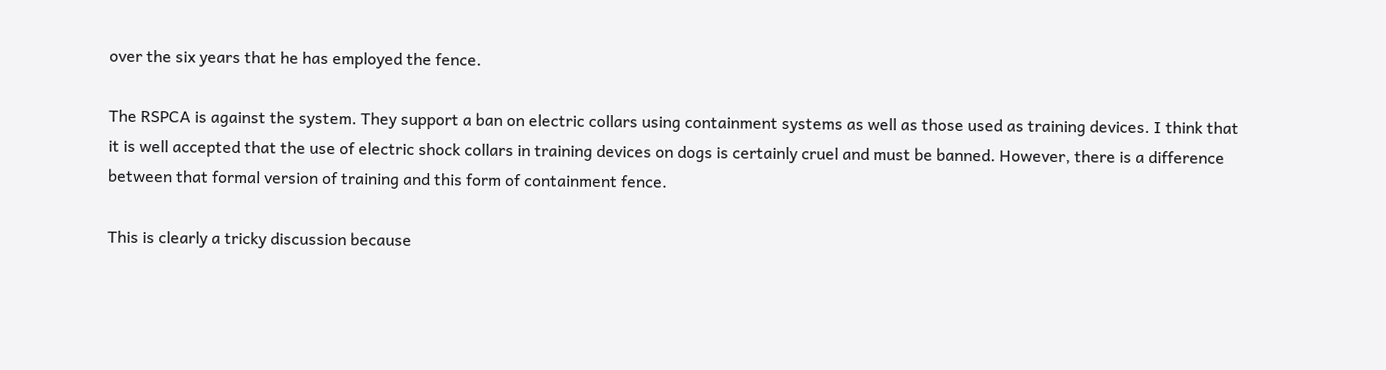over the six years that he has employed the fence.

The RSPCA is against the system. They support a ban on electric collars using containment systems as well as those used as training devices. I think that it is well accepted that the use of electric shock collars in training devices on dogs is certainly cruel and must be banned. However, there is a difference between that formal version of training and this form of containment fence.

This is clearly a tricky discussion because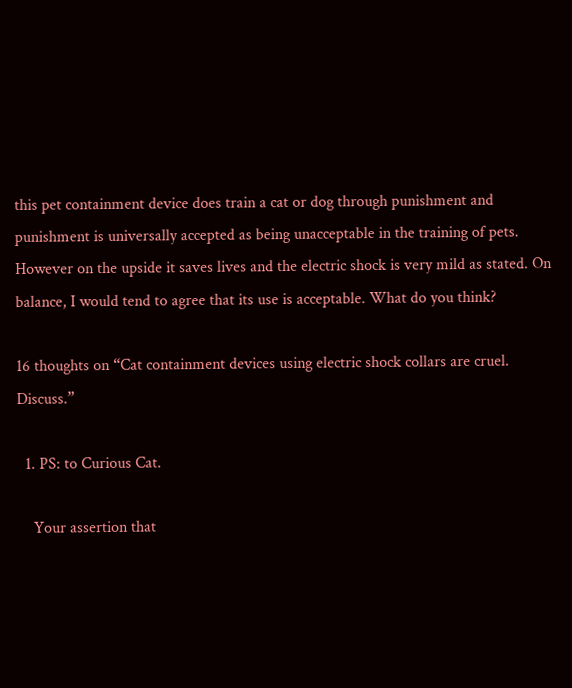this pet containment device does train a cat or dog through punishment and punishment is universally accepted as being unacceptable in the training of pets. However on the upside it saves lives and the electric shock is very mild as stated. On balance, I would tend to agree that its use is acceptable. What do you think?

16 thoughts on “Cat containment devices using electric shock collars are cruel. Discuss.”

  1. PS: to Curious Cat.

    Your assertion that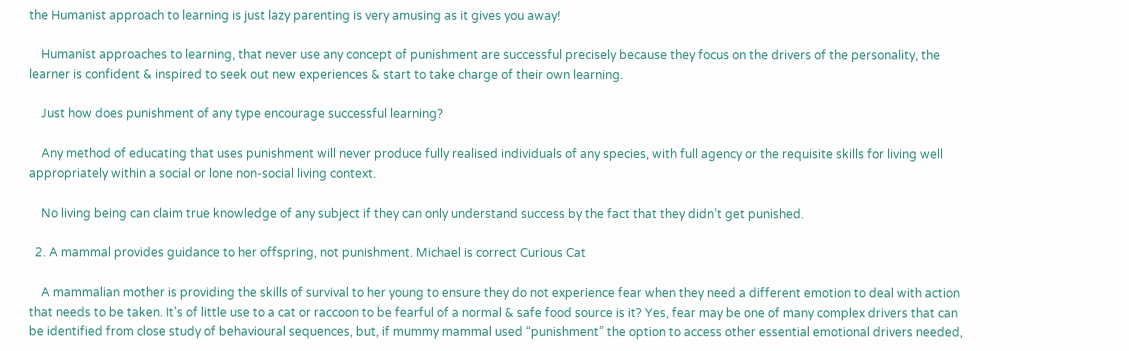the Humanist approach to learning is just lazy parenting is very amusing as it gives you away!

    Humanist approaches to learning, that never use any concept of punishment are successful precisely because they focus on the drivers of the personality, the learner is confident & inspired to seek out new experiences & start to take charge of their own learning.

    Just how does punishment of any type encourage successful learning?

    Any method of educating that uses punishment will never produce fully realised individuals of any species, with full agency or the requisite skills for living well appropriately within a social or lone non-social living context.

    No living being can claim true knowledge of any subject if they can only understand success by the fact that they didn’t get punished.

  2. A mammal provides guidance to her offspring, not punishment. Michael is correct Curious Cat

    A mammalian mother is providing the skills of survival to her young to ensure they do not experience fear when they need a different emotion to deal with action that needs to be taken. It’s of little use to a cat or raccoon to be fearful of a normal & safe food source is it? Yes, fear may be one of many complex drivers that can be identified from close study of behavioural sequences, but, if mummy mammal used “punishment” the option to access other essential emotional drivers needed,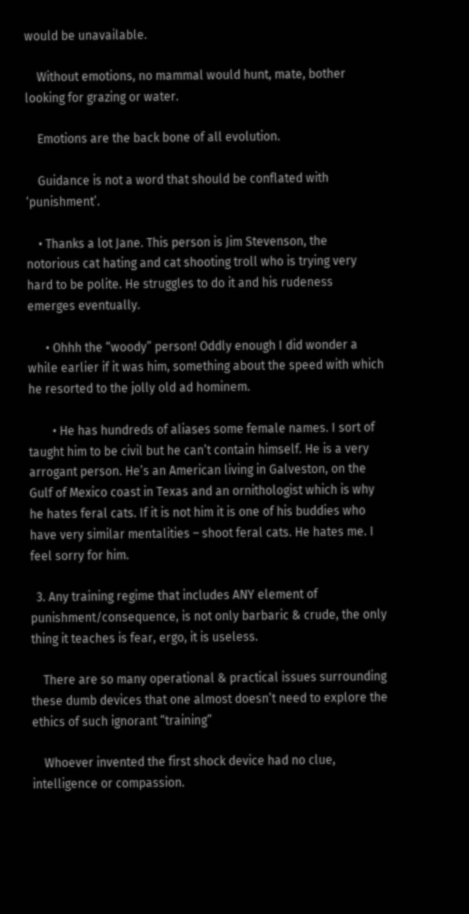would be unavailable.

    Without emotions, no mammal would hunt, mate, bother looking for grazing or water.

    Emotions are the back bone of all evolution.

    Guidance is not a word that should be conflated with ‘punishment’.

    • Thanks a lot Jane. This person is Jim Stevenson, the notorious cat hating and cat shooting troll who is trying very hard to be polite. He struggles to do it and his rudeness emerges eventually.

      • Ohhh the “woody” person! Oddly enough I did wonder a while earlier if it was him, something about the speed with which he resorted to the jolly old ad hominem.

        • He has hundreds of aliases some female names. I sort of taught him to be civil but he can’t contain himself. He is a very arrogant person. He’s an American living in Galveston, on the Gulf of Mexico coast in Texas and an ornithologist which is why he hates feral cats. If it is not him it is one of his buddies who have very similar mentalities – shoot feral cats. He hates me. I feel sorry for him.

  3. Any training regime that includes ANY element of punishment/consequence, is not only barbaric & crude, the only thing it teaches is fear, ergo, it is useless.

    There are so many operational & practical issues surrounding these dumb devices that one almost doesn’t need to explore the ethics of such ignorant “training”

    Whoever invented the first shock device had no clue, intelligence or compassion.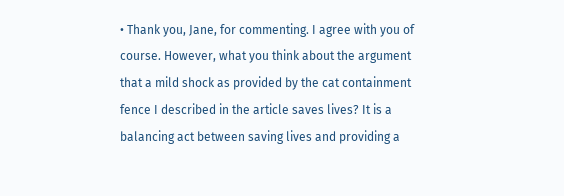• Thank you, Jane, for commenting. I agree with you of course. However, what you think about the argument that a mild shock as provided by the cat containment fence I described in the article saves lives? It is a balancing act between saving lives and providing a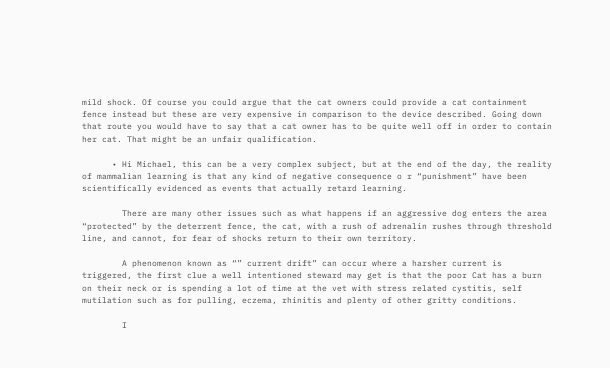mild shock. Of course you could argue that the cat owners could provide a cat containment fence instead but these are very expensive in comparison to the device described. Going down that route you would have to say that a cat owner has to be quite well off in order to contain her cat. That might be an unfair qualification.

      • Hi Michael, this can be a very complex subject, but at the end of the day, the reality of mammalian learning is that any kind of negative consequence o r “punishment” have been scientifically evidenced as events that actually retard learning.

        There are many other issues such as what happens if an aggressive dog enters the area “protected” by the deterrent fence, the cat, with a rush of adrenalin rushes through threshold line, and cannot, for fear of shocks return to their own territory.

        A phenomenon known as “” current drift” can occur where a harsher current is triggered, the first clue a well intentioned steward may get is that the poor Cat has a burn on their neck or is spending a lot of time at the vet with stress related cystitis, self mutilation such as for pulling, eczema, rhinitis and plenty of other gritty conditions.

        I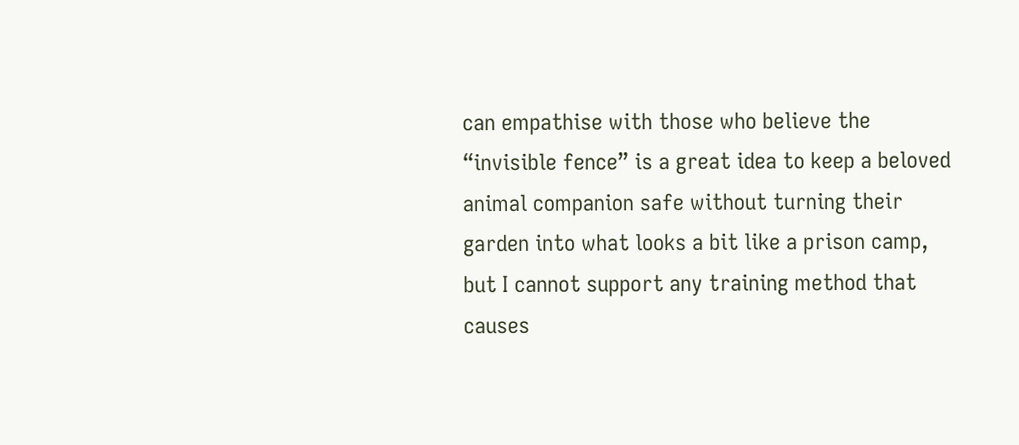can empathise with those who believe the “invisible fence” is a great idea to keep a beloved animal companion safe without turning their garden into what looks a bit like a prison camp, but I cannot support any training method that causes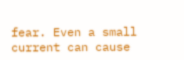fear. Even a small current can cause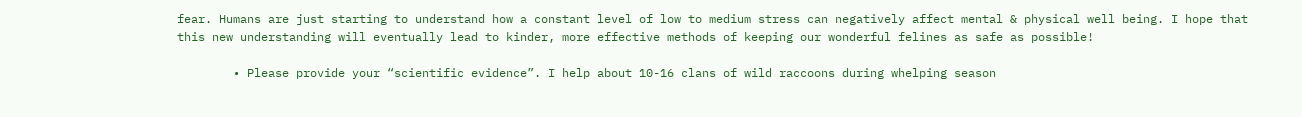fear. Humans are just starting to understand how a constant level of low to medium stress can negatively affect mental & physical well being. I hope that this new understanding will eventually lead to kinder, more effective methods of keeping our wonderful felines as safe as possible!

        • Please provide your “scientific evidence”. I help about 10-16 clans of wild raccoons during whelping season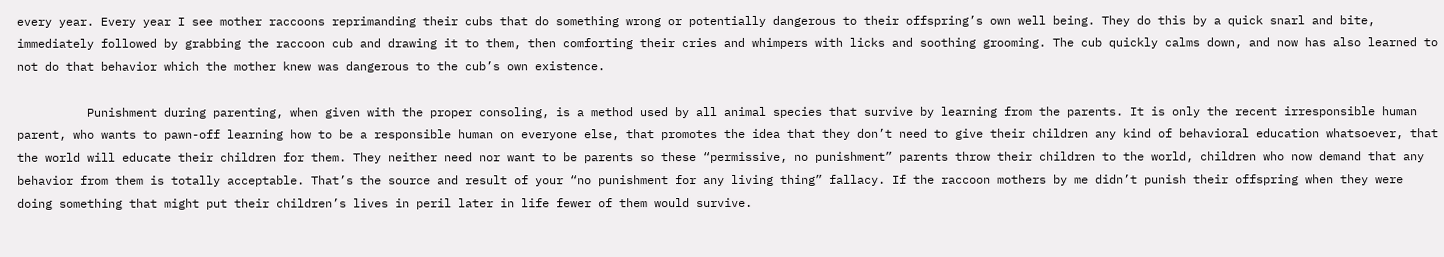every year. Every year I see mother raccoons reprimanding their cubs that do something wrong or potentially dangerous to their offspring’s own well being. They do this by a quick snarl and bite, immediately followed by grabbing the raccoon cub and drawing it to them, then comforting their cries and whimpers with licks and soothing grooming. The cub quickly calms down, and now has also learned to not do that behavior which the mother knew was dangerous to the cub’s own existence.

          Punishment during parenting, when given with the proper consoling, is a method used by all animal species that survive by learning from the parents. It is only the recent irresponsible human parent, who wants to pawn-off learning how to be a responsible human on everyone else, that promotes the idea that they don’t need to give their children any kind of behavioral education whatsoever, that the world will educate their children for them. They neither need nor want to be parents so these “permissive, no punishment” parents throw their children to the world, children who now demand that any behavior from them is totally acceptable. That’s the source and result of your “no punishment for any living thing” fallacy. If the raccoon mothers by me didn’t punish their offspring when they were doing something that might put their children’s lives in peril later in life fewer of them would survive.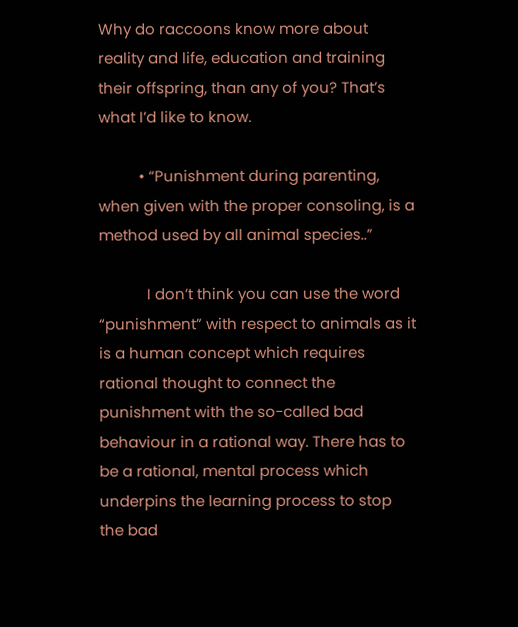Why do raccoons know more about reality and life, education and training their offspring, than any of you? That’s what I’d like to know.

          • “Punishment during parenting, when given with the proper consoling, is a method used by all animal species..”

            I don’t think you can use the word “punishment” with respect to animals as it is a human concept which requires rational thought to connect the punishment with the so-called bad behaviour in a rational way. There has to be a rational, mental process which underpins the learning process to stop the bad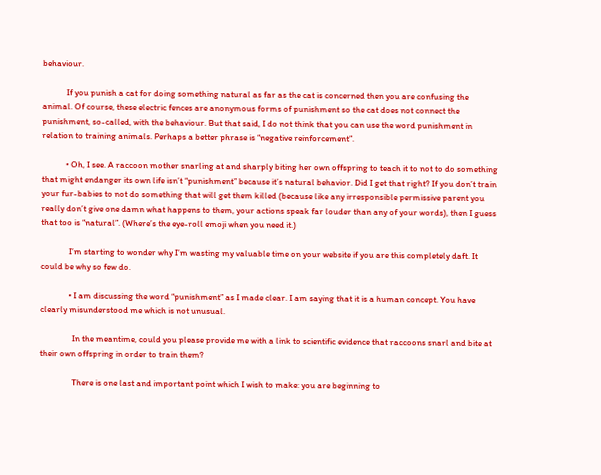behaviour.

            If you punish a cat for doing something natural as far as the cat is concerned then you are confusing the animal. Of course, these electric fences are anonymous forms of punishment so the cat does not connect the punishment, so-called, with the behaviour. But that said, I do not think that you can use the word punishment in relation to training animals. Perhaps a better phrase is “negative reinforcement”.

            • Oh, I see. A raccoon mother snarling at and sharply biting her own offspring to teach it to not to do something that might endanger its own life isn’t “punishment” because it’s natural behavior. Did I get that right? If you don’t train your fur-babies to not do something that will get them killed (because like any irresponsible permissive parent you really don’t give one damn what happens to them, your actions speak far louder than any of your words), then I guess that too is “natural”. (Where’s the eye-roll emoji when you need it.)

              I’m starting to wonder why I’m wasting my valuable time on your website if you are this completely daft. It could be why so few do.

              • I am discussing the word “punishment” as I made clear. I am saying that it is a human concept. You have clearly misunderstood me which is not unusual.

                In the meantime, could you please provide me with a link to scientific evidence that raccoons snarl and bite at their own offspring in order to train them?

                There is one last and important point which I wish to make: you are beginning to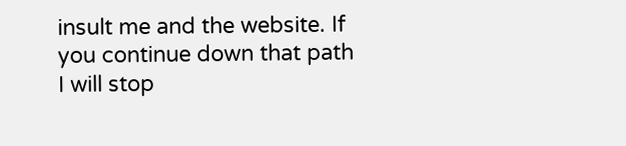insult me and the website. If you continue down that path I will stop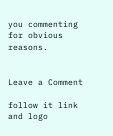you commenting for obvious reasons.


Leave a Comment

follow it link and logo